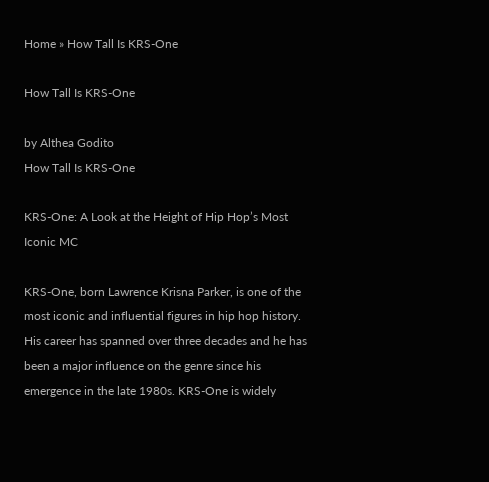Home » How Tall Is KRS-One

How Tall Is KRS-One

by Althea Godito
How Tall Is KRS-One

KRS-One: A Look at the Height of Hip Hop’s Most Iconic MC

KRS-One, born Lawrence Krisna Parker, is one of the most iconic and influential figures in hip hop history. His career has spanned over three decades and he has been a major influence on the genre since his emergence in the late 1980s. KRS-One is widely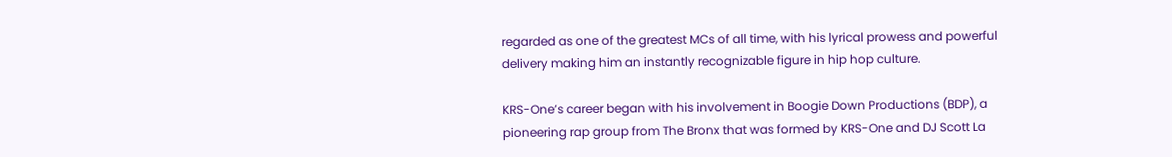regarded as one of the greatest MCs of all time, with his lyrical prowess and powerful delivery making him an instantly recognizable figure in hip hop culture.

KRS-One’s career began with his involvement in Boogie Down Productions (BDP), a pioneering rap group from The Bronx that was formed by KRS-One and DJ Scott La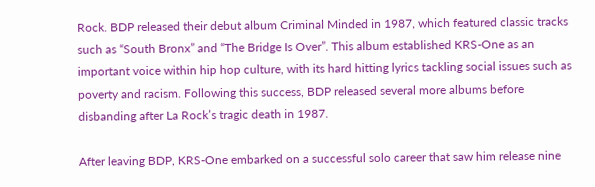Rock. BDP released their debut album Criminal Minded in 1987, which featured classic tracks such as “South Bronx” and “The Bridge Is Over”. This album established KRS-One as an important voice within hip hop culture, with its hard hitting lyrics tackling social issues such as poverty and racism. Following this success, BDP released several more albums before disbanding after La Rock’s tragic death in 1987.

After leaving BDP, KRS-One embarked on a successful solo career that saw him release nine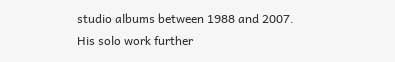studio albums between 1988 and 2007. His solo work further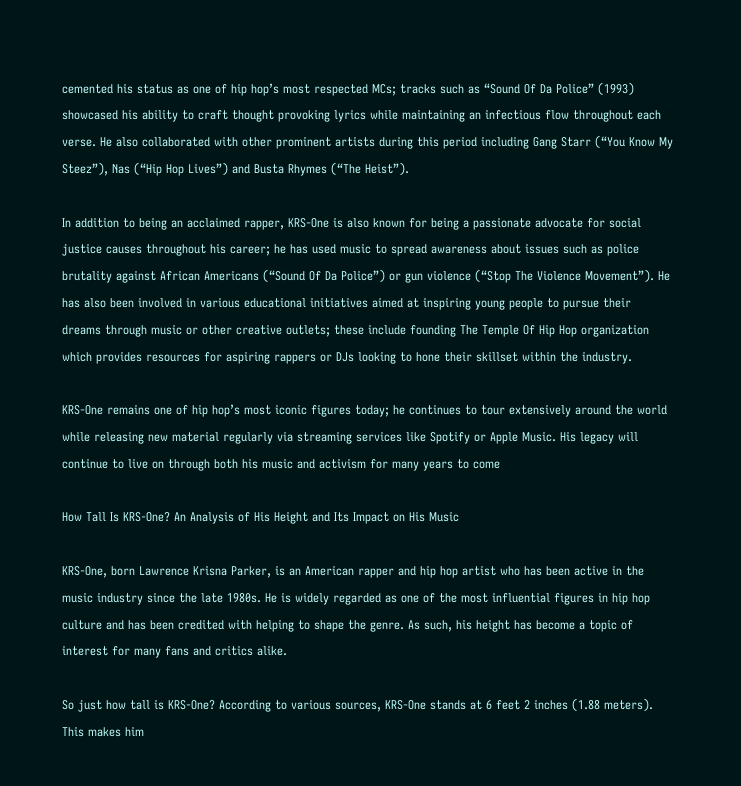cemented his status as one of hip hop’s most respected MCs; tracks such as “Sound Of Da Police” (1993) showcased his ability to craft thought provoking lyrics while maintaining an infectious flow throughout each verse. He also collaborated with other prominent artists during this period including Gang Starr (“You Know My Steez”), Nas (“Hip Hop Lives”) and Busta Rhymes (“The Heist”).

In addition to being an acclaimed rapper, KRS-One is also known for being a passionate advocate for social justice causes throughout his career; he has used music to spread awareness about issues such as police brutality against African Americans (“Sound Of Da Police”) or gun violence (“Stop The Violence Movement”). He has also been involved in various educational initiatives aimed at inspiring young people to pursue their dreams through music or other creative outlets; these include founding The Temple Of Hip Hop organization which provides resources for aspiring rappers or DJs looking to hone their skillset within the industry.

KRS-One remains one of hip hop’s most iconic figures today; he continues to tour extensively around the world while releasing new material regularly via streaming services like Spotify or Apple Music. His legacy will continue to live on through both his music and activism for many years to come

How Tall Is KRS-One? An Analysis of His Height and Its Impact on His Music

KRS-One, born Lawrence Krisna Parker, is an American rapper and hip hop artist who has been active in the music industry since the late 1980s. He is widely regarded as one of the most influential figures in hip hop culture and has been credited with helping to shape the genre. As such, his height has become a topic of interest for many fans and critics alike.

So just how tall is KRS-One? According to various sources, KRS-One stands at 6 feet 2 inches (1.88 meters). This makes him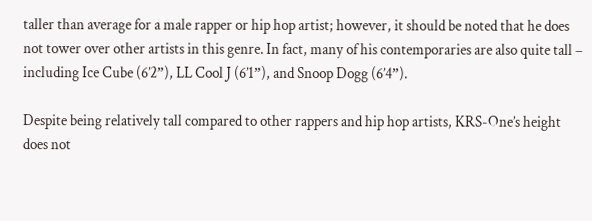taller than average for a male rapper or hip hop artist; however, it should be noted that he does not tower over other artists in this genre. In fact, many of his contemporaries are also quite tall – including Ice Cube (6’2”), LL Cool J (6’1”), and Snoop Dogg (6’4”).

Despite being relatively tall compared to other rappers and hip hop artists, KRS-One’s height does not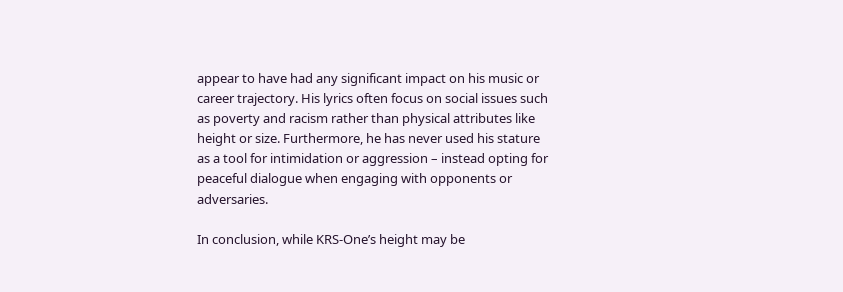appear to have had any significant impact on his music or career trajectory. His lyrics often focus on social issues such as poverty and racism rather than physical attributes like height or size. Furthermore, he has never used his stature as a tool for intimidation or aggression – instead opting for peaceful dialogue when engaging with opponents or adversaries.

In conclusion, while KRS-One’s height may be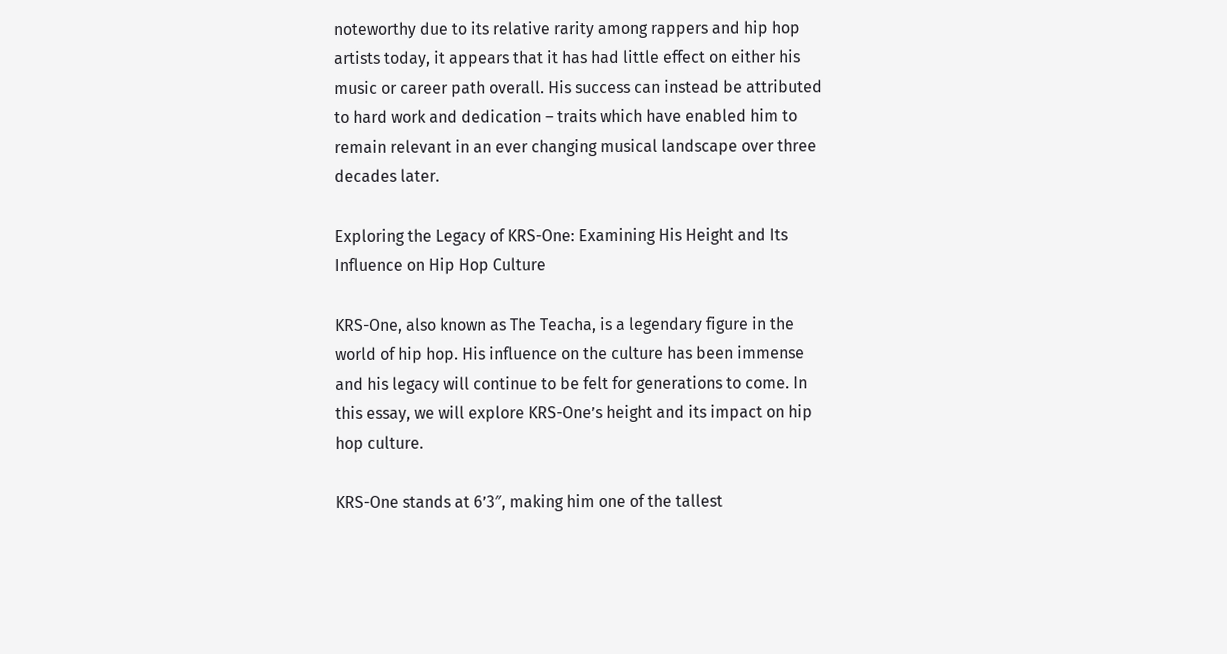noteworthy due to its relative rarity among rappers and hip hop artists today, it appears that it has had little effect on either his music or career path overall. His success can instead be attributed to hard work and dedication – traits which have enabled him to remain relevant in an ever changing musical landscape over three decades later.

Exploring the Legacy of KRS-One: Examining His Height and Its Influence on Hip Hop Culture

KRS-One, also known as The Teacha, is a legendary figure in the world of hip hop. His influence on the culture has been immense and his legacy will continue to be felt for generations to come. In this essay, we will explore KRS-One’s height and its impact on hip hop culture.

KRS-One stands at 6’3″, making him one of the tallest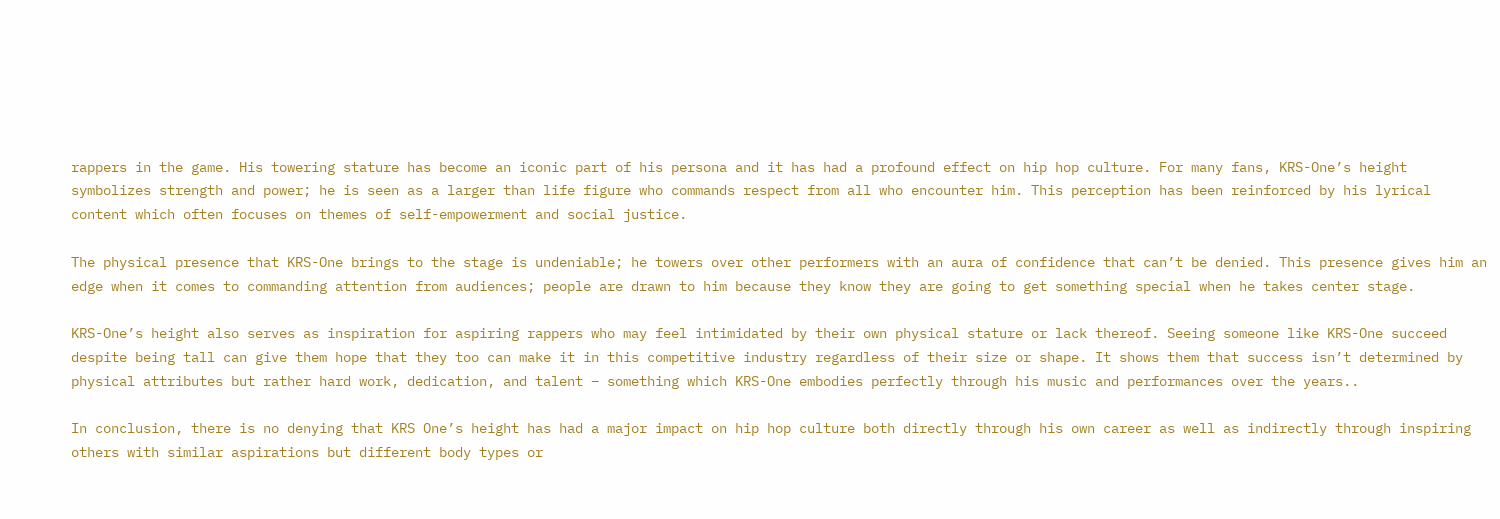rappers in the game. His towering stature has become an iconic part of his persona and it has had a profound effect on hip hop culture. For many fans, KRS-One’s height symbolizes strength and power; he is seen as a larger than life figure who commands respect from all who encounter him. This perception has been reinforced by his lyrical content which often focuses on themes of self-empowerment and social justice.

The physical presence that KRS-One brings to the stage is undeniable; he towers over other performers with an aura of confidence that can’t be denied. This presence gives him an edge when it comes to commanding attention from audiences; people are drawn to him because they know they are going to get something special when he takes center stage.

KRS-One’s height also serves as inspiration for aspiring rappers who may feel intimidated by their own physical stature or lack thereof. Seeing someone like KRS-One succeed despite being tall can give them hope that they too can make it in this competitive industry regardless of their size or shape. It shows them that success isn’t determined by physical attributes but rather hard work, dedication, and talent – something which KRS-One embodies perfectly through his music and performances over the years..

In conclusion, there is no denying that KRS One’s height has had a major impact on hip hop culture both directly through his own career as well as indirectly through inspiring others with similar aspirations but different body types or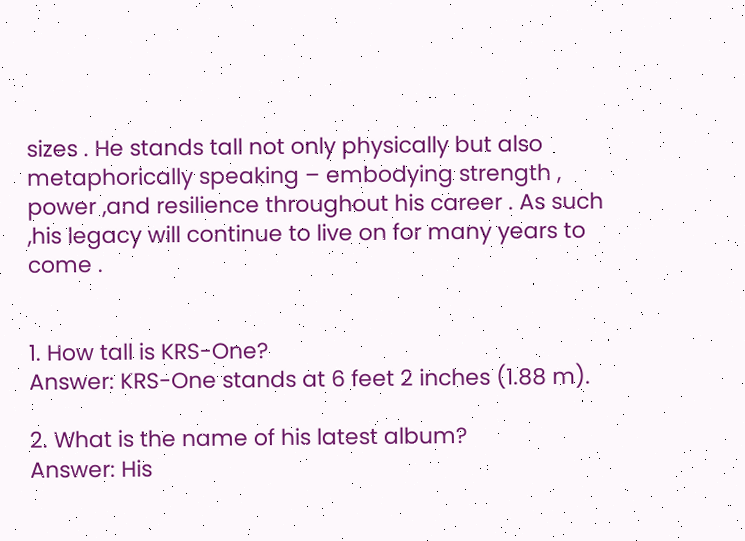sizes . He stands tall not only physically but also metaphorically speaking – embodying strength , power ,and resilience throughout his career . As such ,his legacy will continue to live on for many years to come .


1. How tall is KRS-One?
Answer: KRS-One stands at 6 feet 2 inches (1.88 m).

2. What is the name of his latest album?
Answer: His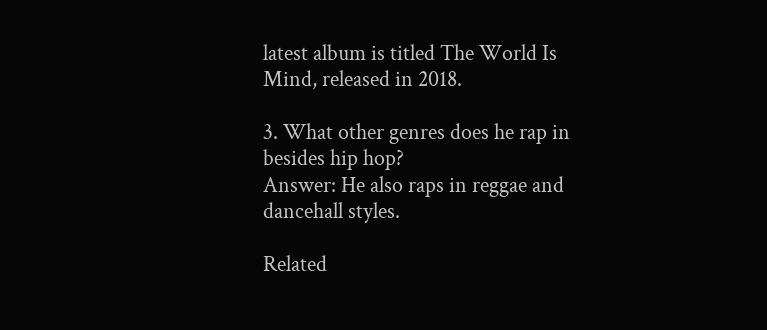latest album is titled The World Is Mind, released in 2018.

3. What other genres does he rap in besides hip hop?
Answer: He also raps in reggae and dancehall styles.

Related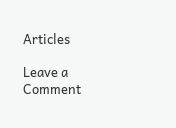Articles

Leave a Comment